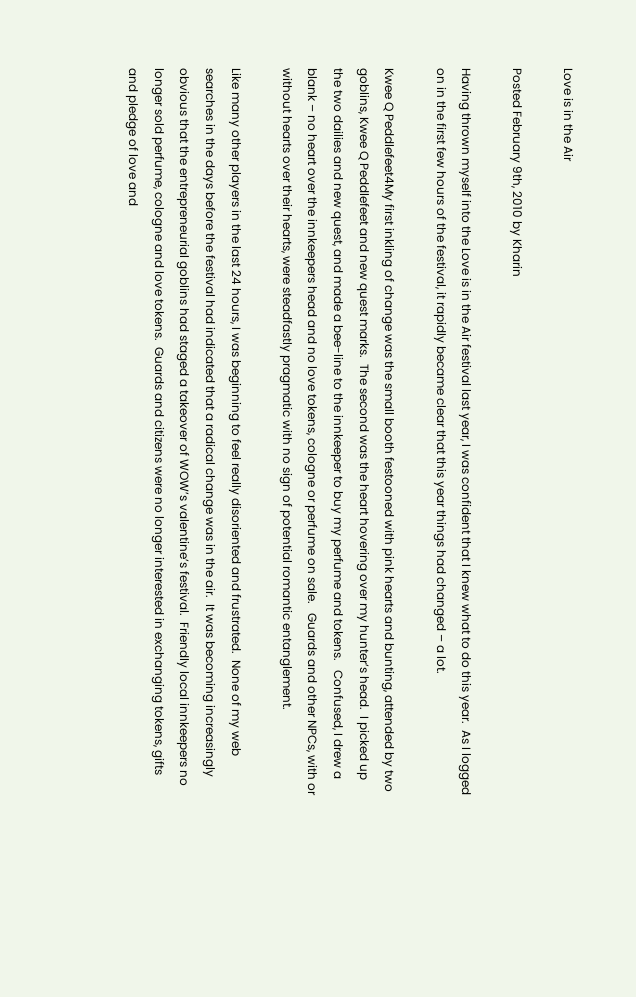Love is in the Air

Posted February 9th, 2010 by Kharin

Having thrown myself into the Love is in the Air festival last year, I was confident that I knew what to do this year.  As I logged on in the first few hours of the festival, it rapidly became clear that this year things had changed – a lot.

Kwee Q Peddlefeet4My first inkling of change was the small booth festooned with pink hearts and bunting, attended by two goblins, Kwee Q Peddlefeet and new quest marks.  The second was the heart hovering over my hunter’s head.  I picked up the two dailies and new quest, and made a bee-line to the innkeeper to buy my perfume and tokens.   Confused, I drew a blank – no heart over the innkeepers head and no love tokens, cologne or perfume on sale.   Guards and other NPCs, with or without hearts over their hearts, were steadfastly pragmatic with no sign of potential romantic entanglement.

Like many other players in the last 24 hours, I was beginning to feel really disoriented and frustrated.  None of my web searches in the days before the festival had indicated that a radical change was in the air.  It was becoming increasingly obvious that the entrepreneurial goblins had staged a takeover of WOW’s valentine’s festival.  Friendly local innkeepers no longer sold perfume, cologne and love tokens.  Guards and citizens were no longer interested in exchanging tokens, gifts and pledge of love and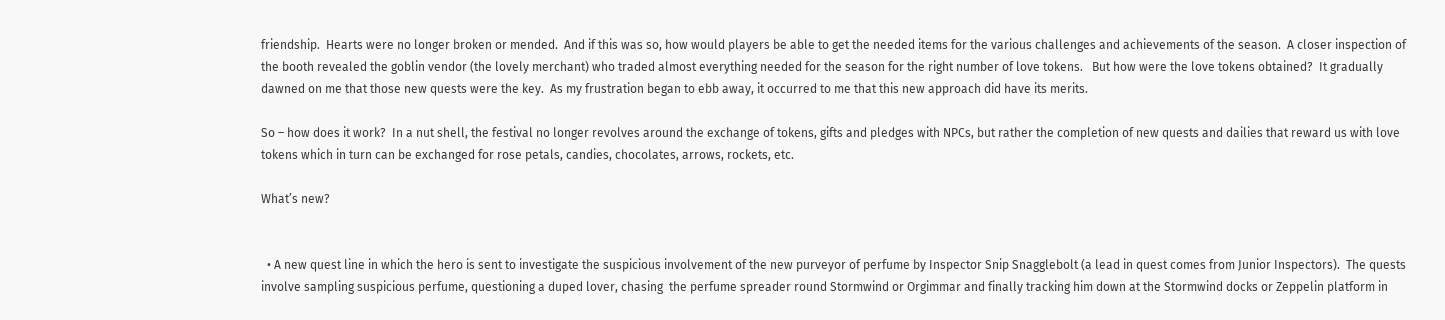friendship.  Hearts were no longer broken or mended.  And if this was so, how would players be able to get the needed items for the various challenges and achievements of the season.  A closer inspection of the booth revealed the goblin vendor (the lovely merchant) who traded almost everything needed for the season for the right number of love tokens.   But how were the love tokens obtained?  It gradually dawned on me that those new quests were the key.  As my frustration began to ebb away, it occurred to me that this new approach did have its merits.

So – how does it work?  In a nut shell, the festival no longer revolves around the exchange of tokens, gifts and pledges with NPCs, but rather the completion of new quests and dailies that reward us with love tokens which in turn can be exchanged for rose petals, candies, chocolates, arrows, rockets, etc.

What’s new?


  • A new quest line in which the hero is sent to investigate the suspicious involvement of the new purveyor of perfume by Inspector Snip Snagglebolt (a lead in quest comes from Junior Inspectors).  The quests involve sampling suspicious perfume, questioning a duped lover, chasing  the perfume spreader round Stormwind or Orgimmar and finally tracking him down at the Stormwind docks or Zeppelin platform in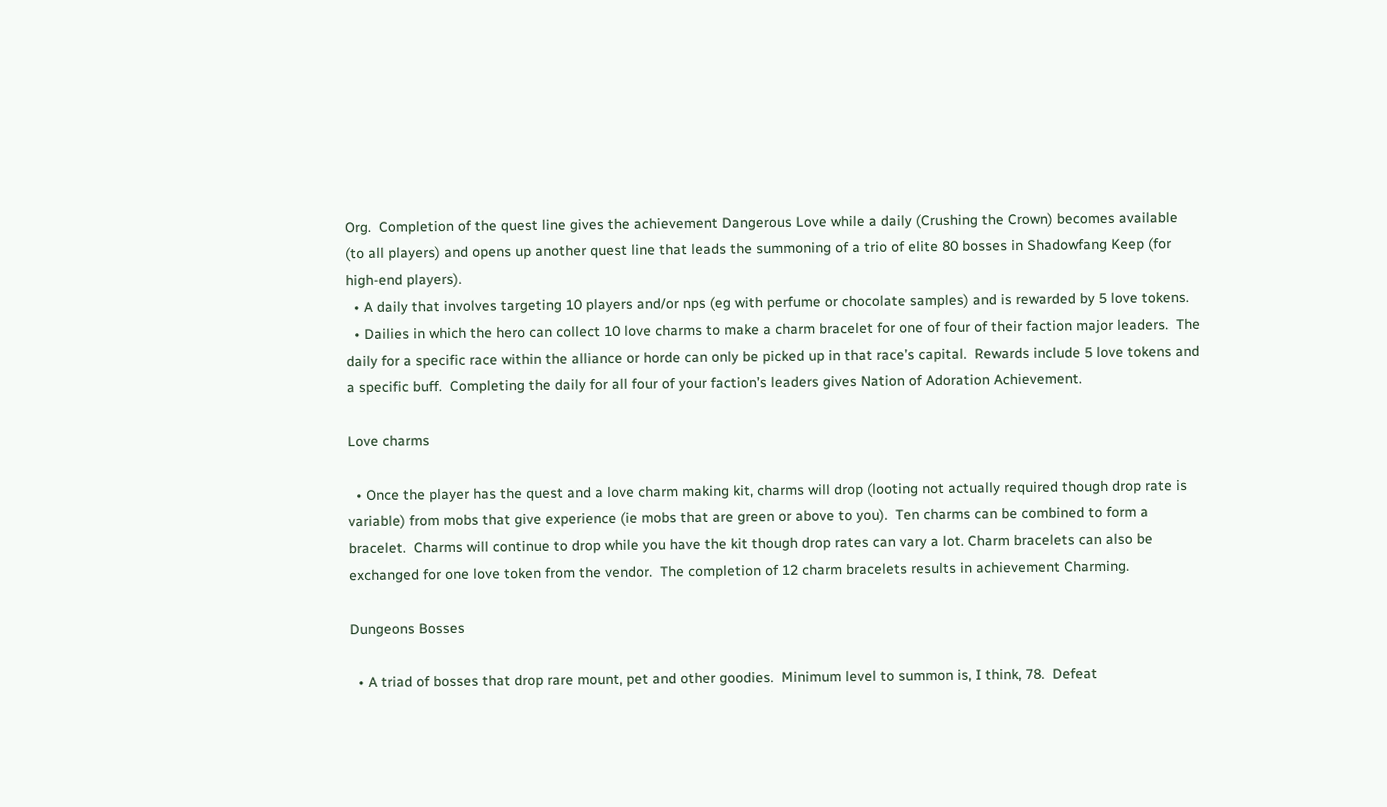Org.  Completion of the quest line gives the achievement Dangerous Love while a daily (Crushing the Crown) becomes available (to all players) and opens up another quest line that leads the summoning of a trio of elite 80 bosses in Shadowfang Keep (for high-end players).
  • A daily that involves targeting 10 players and/or nps (eg with perfume or chocolate samples) and is rewarded by 5 love tokens.
  • Dailies in which the hero can collect 10 love charms to make a charm bracelet for one of four of their faction major leaders.  The daily for a specific race within the alliance or horde can only be picked up in that race’s capital.  Rewards include 5 love tokens and a specific buff.  Completing the daily for all four of your faction’s leaders gives Nation of Adoration Achievement.

Love charms

  • Once the player has the quest and a love charm making kit, charms will drop (looting not actually required though drop rate is variable) from mobs that give experience (ie mobs that are green or above to you).  Ten charms can be combined to form a bracelet.  Charms will continue to drop while you have the kit though drop rates can vary a lot. Charm bracelets can also be exchanged for one love token from the vendor.  The completion of 12 charm bracelets results in achievement Charming.

Dungeons Bosses

  • A triad of bosses that drop rare mount, pet and other goodies.  Minimum level to summon is, I think, 78.  Defeat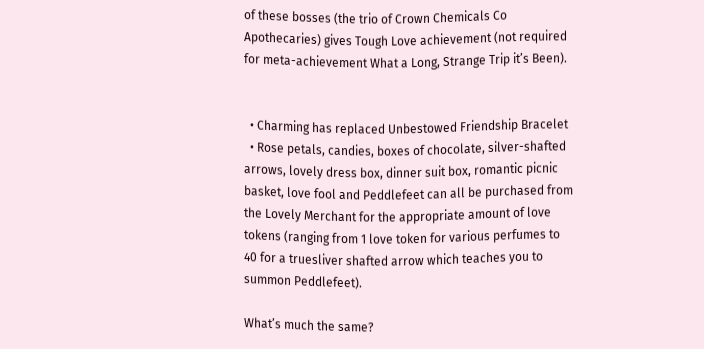of these bosses (the trio of Crown Chemicals Co Apothecaries) gives Tough Love achievement (not required for meta-achievement What a Long, Strange Trip it’s Been).


  • Charming has replaced Unbestowed Friendship Bracelet
  • Rose petals, candies, boxes of chocolate, silver-shafted arrows, lovely dress box, dinner suit box, romantic picnic basket, love fool and Peddlefeet can all be purchased from the Lovely Merchant for the appropriate amount of love tokens (ranging from 1 love token for various perfumes to 40 for a truesliver shafted arrow which teaches you to summon Peddlefeet).

What’s much the same?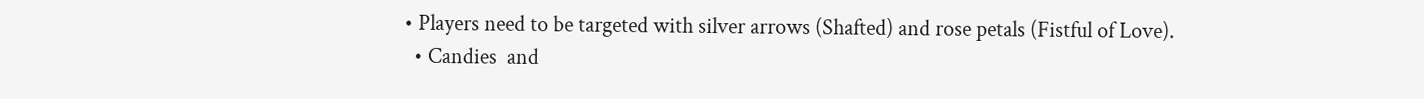• Players need to be targeted with silver arrows (Shafted) and rose petals (Fistful of Love).
  • Candies  and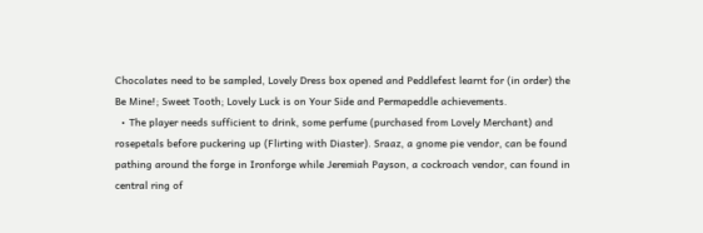Chocolates need to be sampled, Lovely Dress box opened and Peddlefest learnt for (in order) the Be Mine!; Sweet Tooth; Lovely Luck is on Your Side and Permapeddle achievements.
  • The player needs sufficient to drink, some perfume (purchased from Lovely Merchant) and rosepetals before puckering up (Flirting with Diaster). Sraaz, a gnome pie vendor, can be found pathing around the forge in Ironforge while Jeremiah Payson, a cockroach vendor, can found in central ring of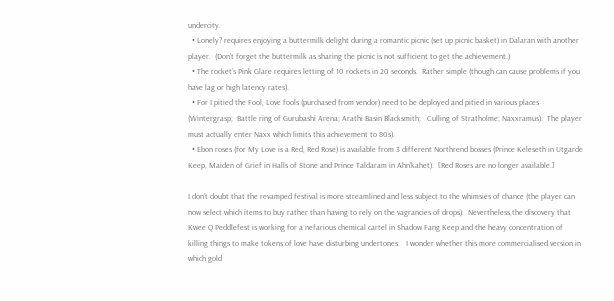undercity.
  • Lonely? requires enjoying a buttermilk delight during a romantic picnic (set up picnic basket) in Dalaran with another player.  (Don’t forget the buttermilk as sharing the picnic is not sufficient to get the achievement.)
  • The rocket’s Pink Glare requires letting of 10 rockets in 20 seconds.  Rather simple (though can cause problems if you have lag or high latency rates).
  • For I pitied the Fool, Love fools (purchased from vendor) need to be deployed and pitied in various places (Wintergrasp;  Battle ring of Gurubashi Arena; Arathi Basin Blacksmith;   Culling of Stratholme; Naxxramus).  The player must actually enter Naxx which limits this achievement to 80s).
  • Ebon roses (for My Love is a Red, Red Rose) is available from 3 different Northrend bosses (Prince Keleseth in Utgarde Keep, Maiden of Grief in Halls of Stone and Prince Taldaram in Ahn’kahet).  [Red Roses are no longer available.]

I don’t doubt that the revamped festival is more streamlined and less subject to the whimsies of chance (the player can now select which items to buy rather than having to rely on the vagrancies of drops).  Nevertheless,the discovery that Kwee Q Peddlefest is working for a nefarious chemical cartel in Shadow Fang Keep and the heavy concentration of killing things to make tokens of love have disturbing undertones.   I wonder whether this more commercialised version in which gold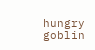hungry goblin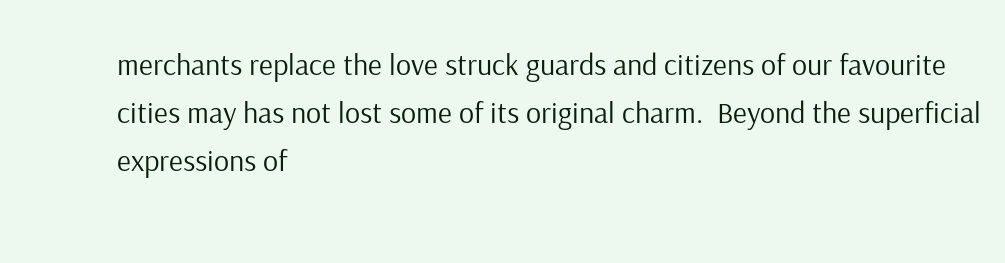merchants replace the love struck guards and citizens of our favourite cities may has not lost some of its original charm.  Beyond the superficial expressions of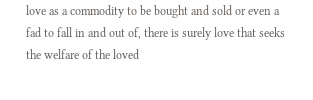love as a commodity to be bought and sold or even a fad to fall in and out of, there is surely love that seeks the welfare of the loved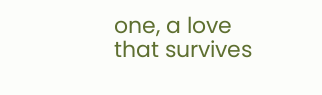one, a love that survives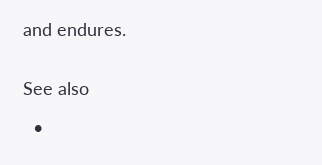and endures.


See also

  •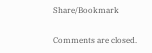Share/Bookmark

Comments are closed.